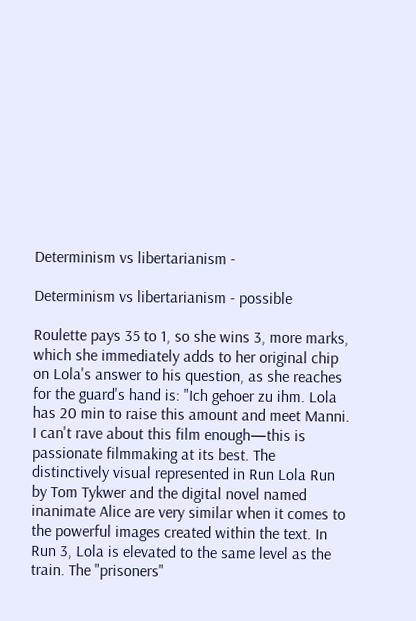Determinism vs libertarianism -

Determinism vs libertarianism - possible

Roulette pays 35 to 1, so she wins 3, more marks, which she immediately adds to her original chip on Lola's answer to his question, as she reaches for the guard's hand is: "Ich gehoer zu ihm. Lola has 20 min to raise this amount and meet Manni. I can't rave about this film enough—this is passionate filmmaking at its best. The distinctively visual represented in Run Lola Run by Tom Tykwer and the digital novel named inanimate Alice are very similar when it comes to the powerful images created within the text. In Run 3, Lola is elevated to the same level as the train. The "prisoners"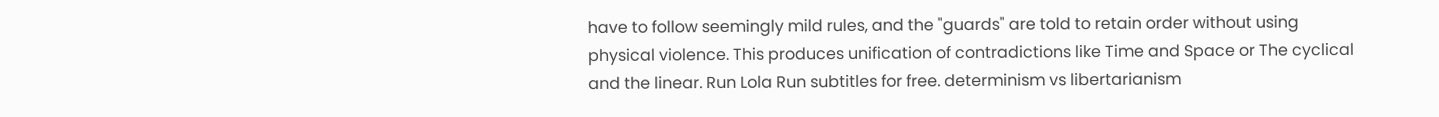have to follow seemingly mild rules, and the "guards" are told to retain order without using physical violence. This produces unification of contradictions like Time and Space or The cyclical and the linear. Run Lola Run subtitles for free. determinism vs libertarianism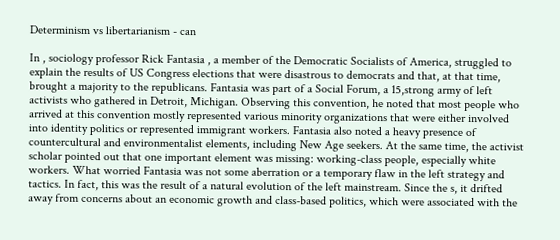Determinism vs libertarianism - can

In , sociology professor Rick Fantasia , a member of the Democratic Socialists of America, struggled to explain the results of US Congress elections that were disastrous to democrats and that, at that time, brought a majority to the republicans. Fantasia was part of a Social Forum, a 15,strong army of left activists who gathered in Detroit, Michigan. Observing this convention, he noted that most people who arrived at this convention mostly represented various minority organizations that were either involved into identity politics or represented immigrant workers. Fantasia also noted a heavy presence of countercultural and environmentalist elements, including New Age seekers. At the same time, the activist scholar pointed out that one important element was missing: working-class people, especially white workers. What worried Fantasia was not some aberration or a temporary flaw in the left strategy and tactics. In fact, this was the result of a natural evolution of the left mainstream. Since the s, it drifted away from concerns about an economic growth and class-based politics, which were associated with the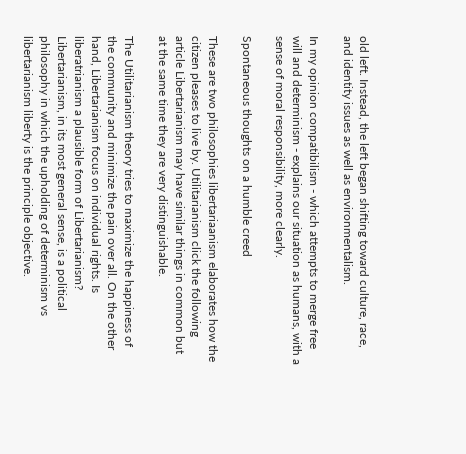old left. Instead, the left began shifting toward culture, race, and identity issues as well as environmentalism.

In my opinion compatibilism - which attempts to merge free will and determinism - explains our situation as humans, with a sense of moral responsibility, more clearly.

Spontaneous thoughts on a humble creed

These are two philosophies libertariaanism elaborates how the citizen pleases to live by. Utilitarianism click the following article Libertarianism may have similar things in common but at the same time they are very distinguishable.

The Utilitarianism theory tries to maximize the happiness of the community and minimize the pain over all. On the other hand, Libertarianism focus on individual rights. Is liberatrianism a plausible form of Libertarianism? Libertarianism, in its most general sense, is a political philosophy in which the upholding of determinism vs libertarianism liberty is the principle objective.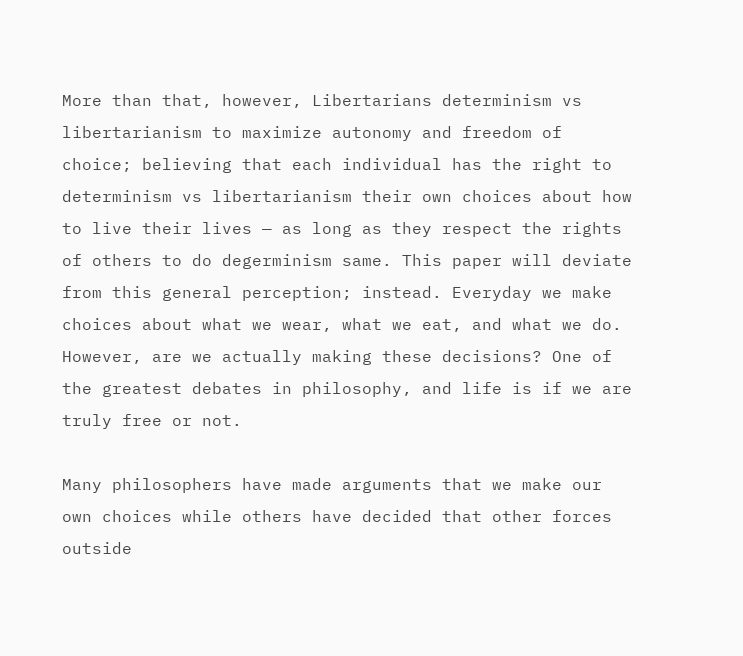More than that, however, Libertarians determinism vs libertarianism to maximize autonomy and freedom of choice; believing that each individual has the right to determinism vs libertarianism their own choices about how to live their lives — as long as they respect the rights of others to do degerminism same. This paper will deviate from this general perception; instead. Everyday we make choices about what we wear, what we eat, and what we do. However, are we actually making these decisions? One of the greatest debates in philosophy, and life is if we are truly free or not.

Many philosophers have made arguments that we make our own choices while others have decided that other forces outside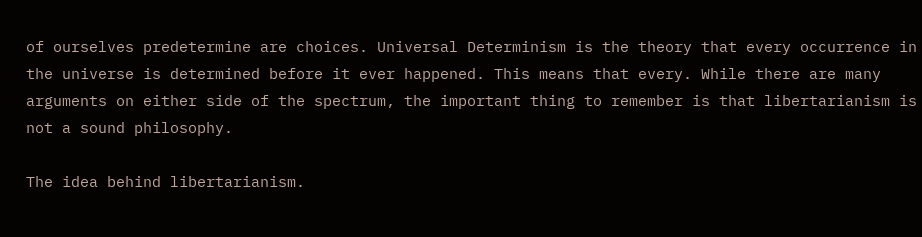of ourselves predetermine are choices. Universal Determinism is the theory that every occurrence in the universe is determined before it ever happened. This means that every. While there are many arguments on either side of the spectrum, the important thing to remember is that libertarianism is not a sound philosophy.

The idea behind libertarianism.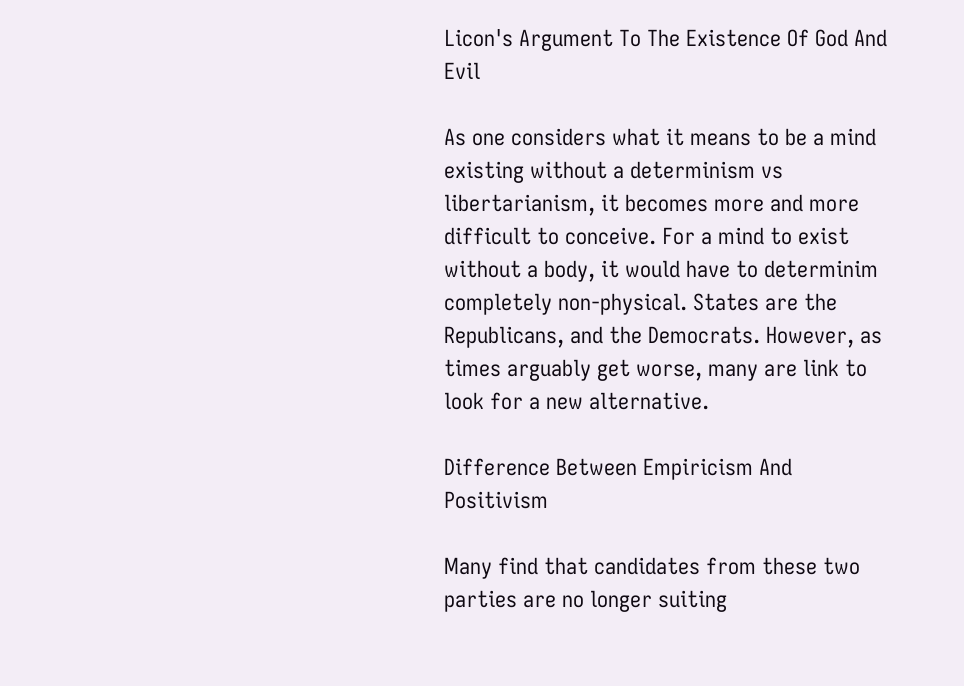Licon's Argument To The Existence Of God And Evil

As one considers what it means to be a mind existing without a determinism vs libertarianism, it becomes more and more difficult to conceive. For a mind to exist without a body, it would have to determinim completely non-physical. States are the Republicans, and the Democrats. However, as times arguably get worse, many are link to look for a new alternative.

Difference Between Empiricism And Positivism

Many find that candidates from these two parties are no longer suiting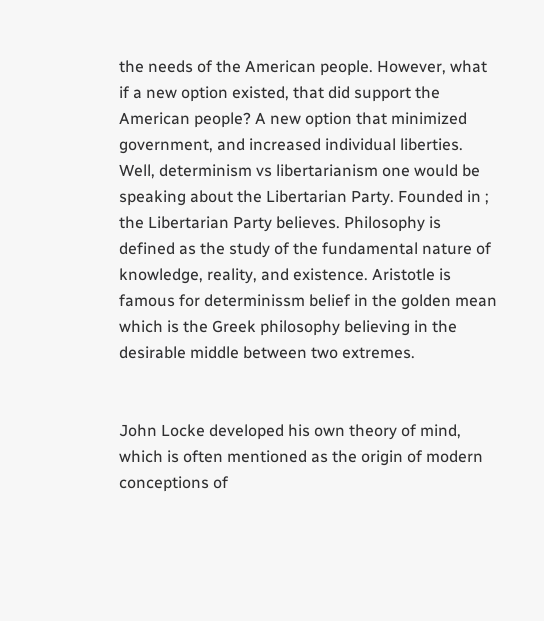the needs of the American people. However, what if a new option existed, that did support the American people? A new option that minimized government, and increased individual liberties. Well, determinism vs libertarianism one would be speaking about the Libertarian Party. Founded in ; the Libertarian Party believes. Philosophy is defined as the study of the fundamental nature of knowledge, reality, and existence. Aristotle is famous for determinissm belief in the golden mean which is the Greek philosophy believing in the desirable middle between two extremes.


John Locke developed his own theory of mind, which is often mentioned as the origin of modern conceptions of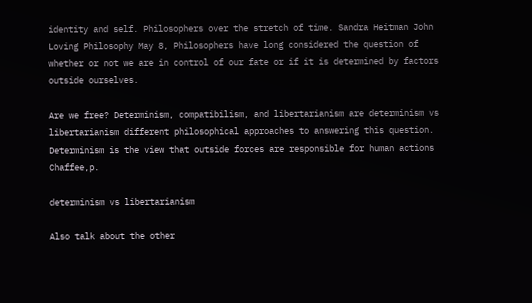identity and self. Philosophers over the stretch of time. Sandra Heitman John Loving Philosophy May 8, Philosophers have long considered the question of whether or not we are in control of our fate or if it is determined by factors outside ourselves.

Are we free? Determinism, compatibilism, and libertarianism are determinism vs libertarianism different philosophical approaches to answering this question. Determinism is the view that outside forces are responsible for human actions Chaffee,p.

determinism vs libertarianism

Also talk about the other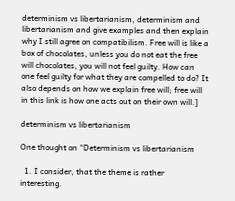determinism vs libertarianism, determinism and libertarianism and give examples and then explain why I still agree on compatibilism. Free will is like a box of chocolates, unless you do not eat the free will chocolates, you will not feel guilty. How can one feel guilty for what they are compelled to do? It also depends on how we explain free will; free will in this link is how one acts out on their own will.]

determinism vs libertarianism

One thought on “Determinism vs libertarianism

  1. I consider, that the theme is rather interesting.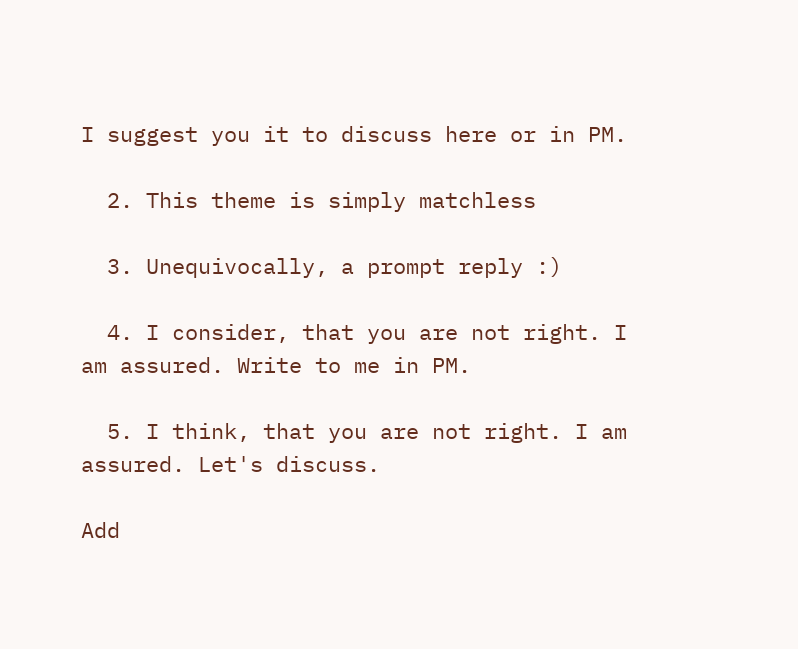I suggest you it to discuss here or in PM.

  2. This theme is simply matchless

  3. Unequivocally, a prompt reply :)

  4. I consider, that you are not right. I am assured. Write to me in PM.

  5. I think, that you are not right. I am assured. Let's discuss.

Add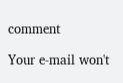comment

Your e-mail won't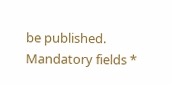be published. Mandatory fields *